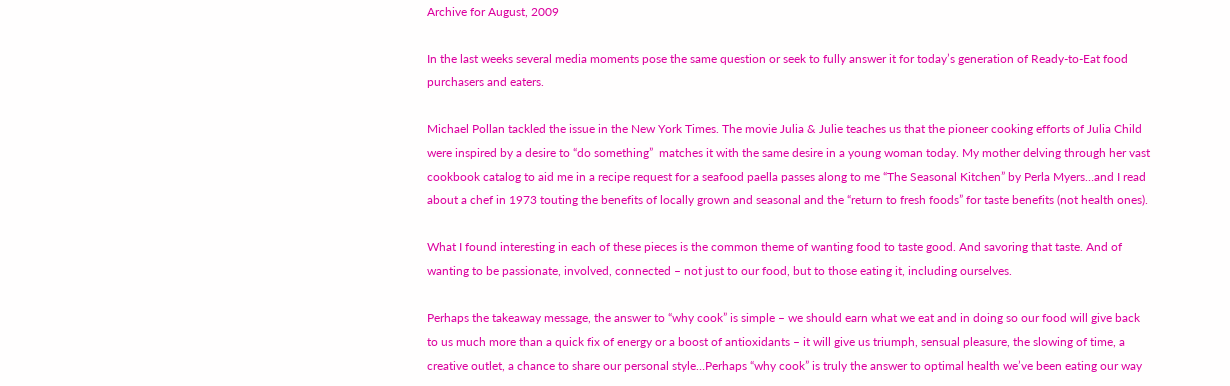Archive for August, 2009

In the last weeks several media moments pose the same question or seek to fully answer it for today’s generation of Ready-to-Eat food purchasers and eaters.

Michael Pollan tackled the issue in the New York Times. The movie Julia & Julie teaches us that the pioneer cooking efforts of Julia Child were inspired by a desire to “do something”  matches it with the same desire in a young woman today. My mother delving through her vast cookbook catalog to aid me in a recipe request for a seafood paella passes along to me “The Seasonal Kitchen” by Perla Myers…and I read about a chef in 1973 touting the benefits of locally grown and seasonal and the “return to fresh foods” for taste benefits (not health ones).

What I found interesting in each of these pieces is the common theme of wanting food to taste good. And savoring that taste. And of wanting to be passionate, involved, connected – not just to our food, but to those eating it, including ourselves.

Perhaps the takeaway message, the answer to “why cook” is simple – we should earn what we eat and in doing so our food will give back to us much more than a quick fix of energy or a boost of antioxidants – it will give us triumph, sensual pleasure, the slowing of time, a creative outlet, a chance to share our personal style…Perhaps “why cook” is truly the answer to optimal health we’ve been eating our way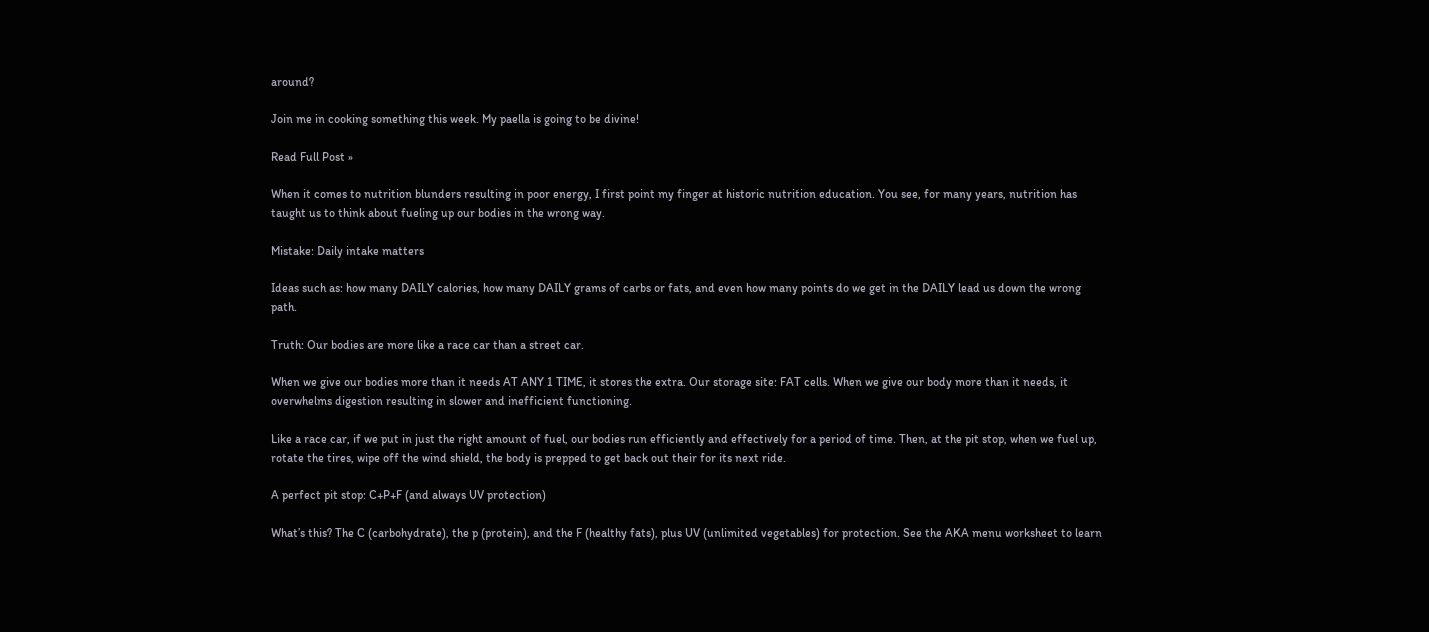around?

Join me in cooking something this week. My paella is going to be divine!

Read Full Post »

When it comes to nutrition blunders resulting in poor energy, I first point my finger at historic nutrition education. You see, for many years, nutrition has taught us to think about fueling up our bodies in the wrong way.

Mistake: Daily intake matters

Ideas such as: how many DAILY calories, how many DAILY grams of carbs or fats, and even how many points do we get in the DAILY lead us down the wrong path.

Truth: Our bodies are more like a race car than a street car.

When we give our bodies more than it needs AT ANY 1 TIME, it stores the extra. Our storage site: FAT cells. When we give our body more than it needs, it overwhelms digestion resulting in slower and inefficient functioning.

Like a race car, if we put in just the right amount of fuel, our bodies run efficiently and effectively for a period of time. Then, at the pit stop, when we fuel up, rotate the tires, wipe off the wind shield, the body is prepped to get back out their for its next ride.

A perfect pit stop: C+P+F (and always UV protection)

What’s this? The C (carbohydrate), the p (protein), and the F (healthy fats), plus UV (unlimited vegetables) for protection. See the AKA menu worksheet to learn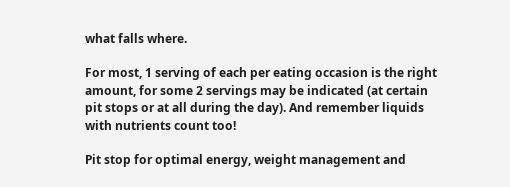what falls where.

For most, 1 serving of each per eating occasion is the right amount, for some 2 servings may be indicated (at certain pit stops or at all during the day). And remember liquids with nutrients count too!

Pit stop for optimal energy, weight management and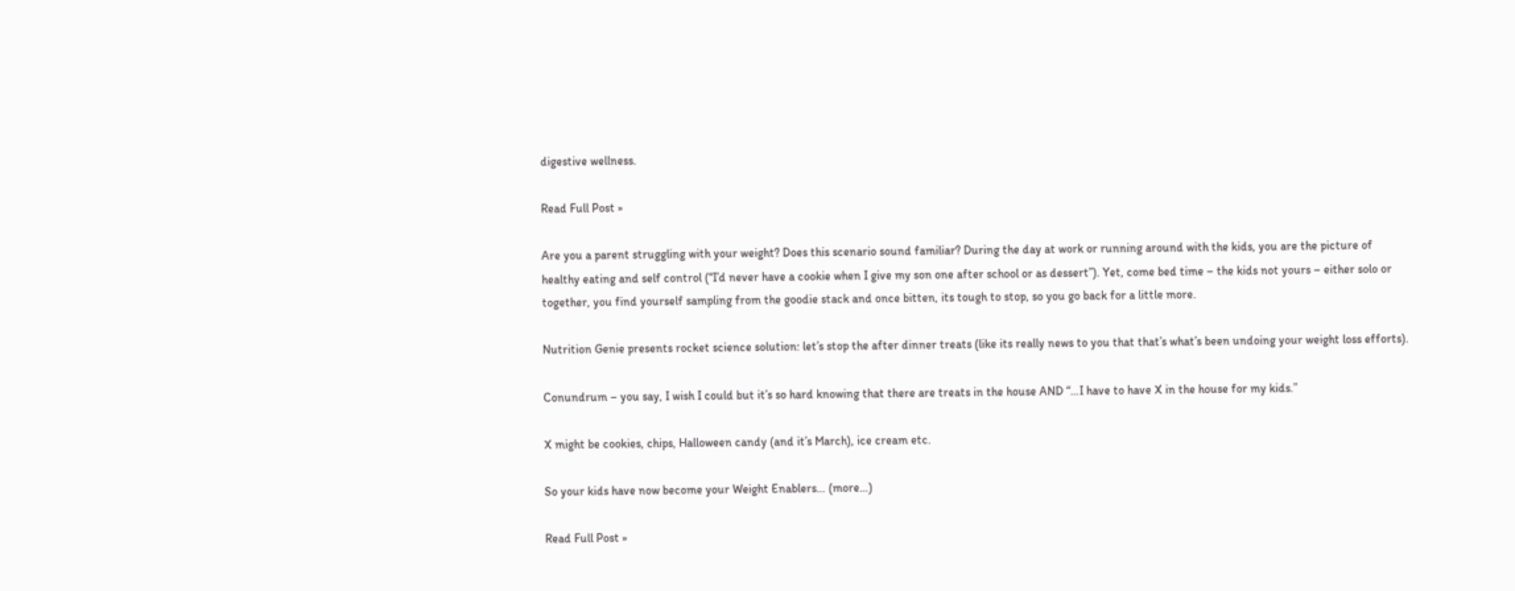digestive wellness.

Read Full Post »

Are you a parent struggling with your weight? Does this scenario sound familiar? During the day at work or running around with the kids, you are the picture of healthy eating and self control (“I’d never have a cookie when I give my son one after school or as dessert”). Yet, come bed time – the kids not yours – either solo or together, you find yourself sampling from the goodie stack and once bitten, its tough to stop, so you go back for a little more.

Nutrition Genie presents rocket science solution: let’s stop the after dinner treats (like its really news to you that that’s what’s been undoing your weight loss efforts).

Conundrum – you say, I wish I could but it’s so hard knowing that there are treats in the house AND “…I have to have X in the house for my kids.”

X might be cookies, chips, Halloween candy (and it’s March), ice cream etc.

So your kids have now become your Weight Enablers… (more…)

Read Full Post »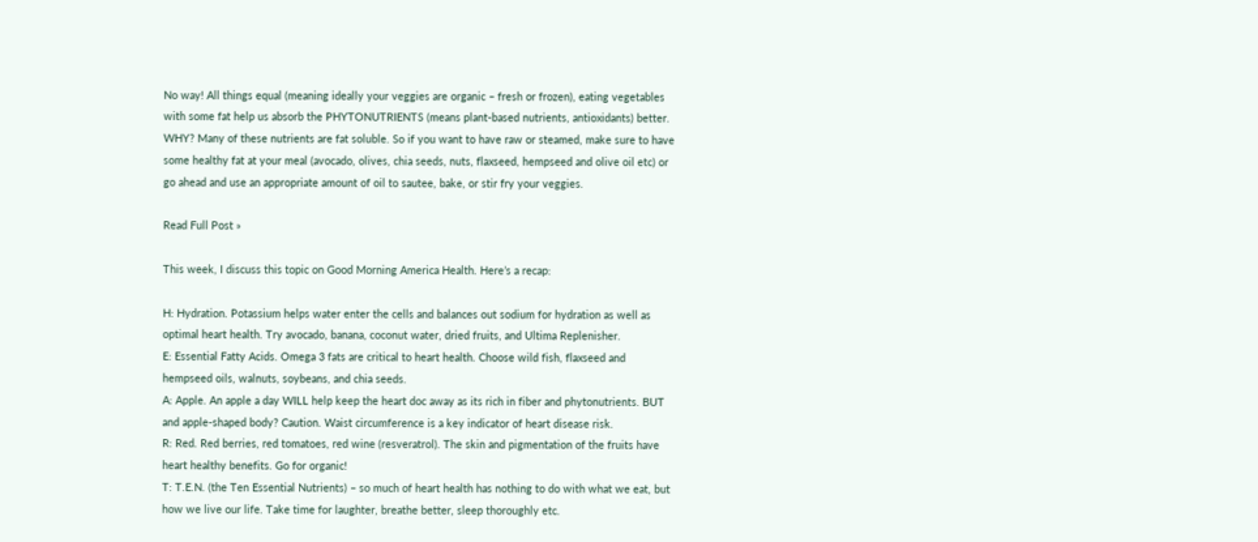No way! All things equal (meaning ideally your veggies are organic – fresh or frozen), eating vegetables with some fat help us absorb the PHYTONUTRIENTS (means plant-based nutrients, antioxidants) better. WHY? Many of these nutrients are fat soluble. So if you want to have raw or steamed, make sure to have some healthy fat at your meal (avocado, olives, chia seeds, nuts, flaxseed, hempseed and olive oil etc) or go ahead and use an appropriate amount of oil to sautee, bake, or stir fry your veggies.

Read Full Post »

This week, I discuss this topic on Good Morning America Health. Here’s a recap:

H: Hydration. Potassium helps water enter the cells and balances out sodium for hydration as well as optimal heart health. Try avocado, banana, coconut water, dried fruits, and Ultima Replenisher.
E: Essential Fatty Acids. Omega 3 fats are critical to heart health. Choose wild fish, flaxseed and hempseed oils, walnuts, soybeans, and chia seeds.
A: Apple. An apple a day WILL help keep the heart doc away as its rich in fiber and phytonutrients. BUT and apple-shaped body? Caution. Waist circumference is a key indicator of heart disease risk.
R: Red. Red berries, red tomatoes, red wine (resveratrol). The skin and pigmentation of the fruits have heart healthy benefits. Go for organic!
T: T.E.N. (the Ten Essential Nutrients) – so much of heart health has nothing to do with what we eat, but how we live our life. Take time for laughter, breathe better, sleep thoroughly etc.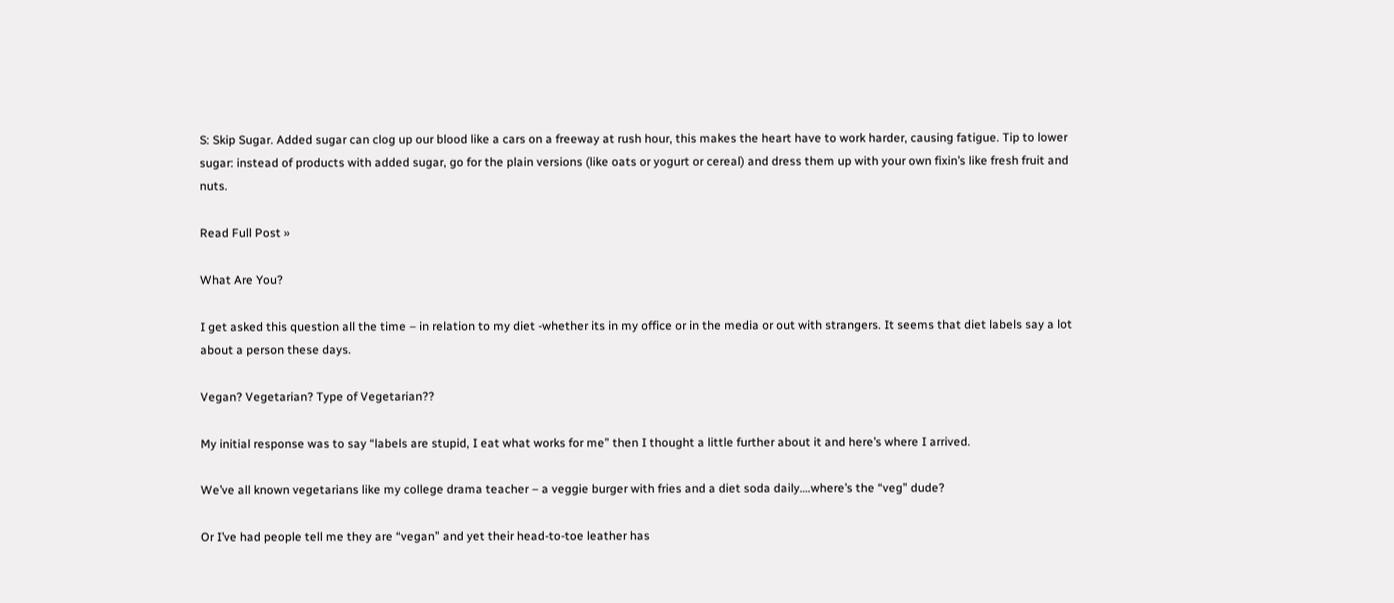S: Skip Sugar. Added sugar can clog up our blood like a cars on a freeway at rush hour, this makes the heart have to work harder, causing fatigue. Tip to lower sugar: instead of products with added sugar, go for the plain versions (like oats or yogurt or cereal) and dress them up with your own fixin’s like fresh fruit and nuts.

Read Full Post »

What Are You?

I get asked this question all the time – in relation to my diet -whether its in my office or in the media or out with strangers. It seems that diet labels say a lot about a person these days.

Vegan? Vegetarian? Type of Vegetarian??

My initial response was to say “labels are stupid, I eat what works for me” then I thought a little further about it and here’s where I arrived.

We’ve all known vegetarians like my college drama teacher – a veggie burger with fries and a diet soda daily….where’s the “veg” dude?

Or I’ve had people tell me they are “vegan” and yet their head-to-toe leather has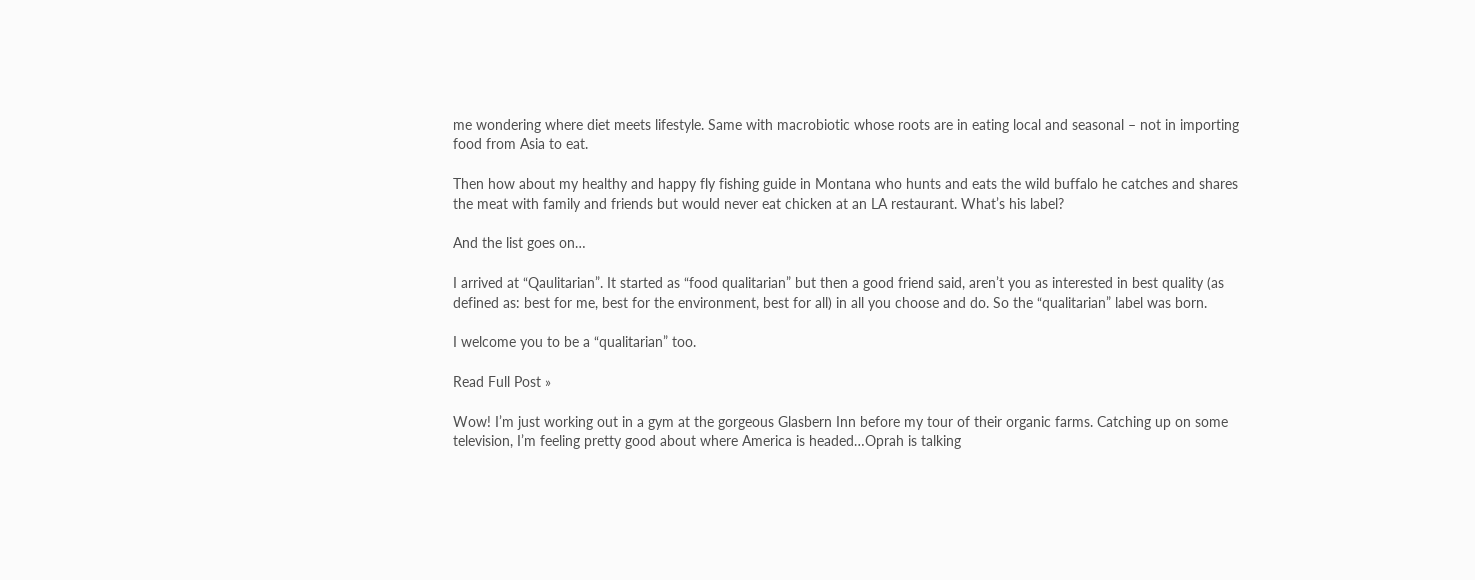me wondering where diet meets lifestyle. Same with macrobiotic whose roots are in eating local and seasonal – not in importing food from Asia to eat.

Then how about my healthy and happy fly fishing guide in Montana who hunts and eats the wild buffalo he catches and shares the meat with family and friends but would never eat chicken at an LA restaurant. What’s his label?

And the list goes on…

I arrived at “Qaulitarian”. It started as “food qualitarian” but then a good friend said, aren’t you as interested in best quality (as defined as: best for me, best for the environment, best for all) in all you choose and do. So the “qualitarian” label was born.

I welcome you to be a “qualitarian” too.

Read Full Post »

Wow! I’m just working out in a gym at the gorgeous Glasbern Inn before my tour of their organic farms. Catching up on some television, I’m feeling pretty good about where America is headed…Oprah is talking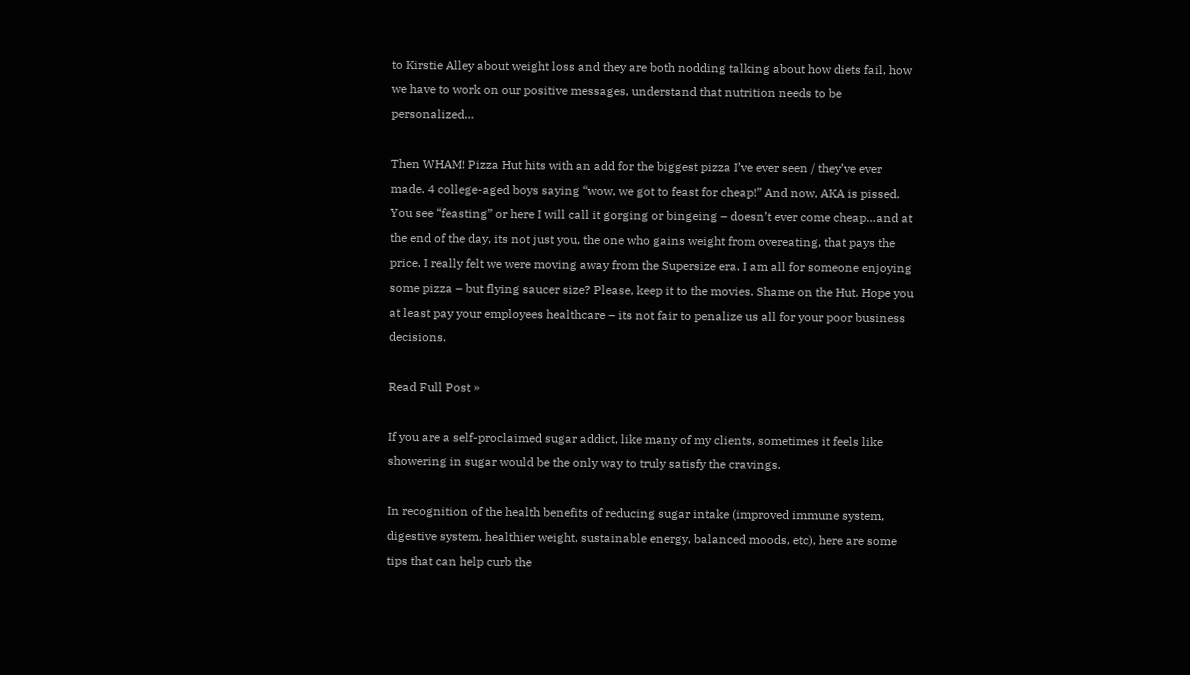to Kirstie Alley about weight loss and they are both nodding talking about how diets fail, how we have to work on our positive messages, understand that nutrition needs to be personalized…

Then WHAM! Pizza Hut hits with an add for the biggest pizza I’ve ever seen / they’ve ever made. 4 college-aged boys saying “wow, we got to feast for cheap!” And now, AKA is pissed. You see “feasting” or here I will call it gorging or bingeing – doesn’t ever come cheap…and at the end of the day, its not just you, the one who gains weight from overeating, that pays the price. I really felt we were moving away from the Supersize era. I am all for someone enjoying some pizza – but flying saucer size? Please, keep it to the movies. Shame on the Hut. Hope you at least pay your employees healthcare – its not fair to penalize us all for your poor business decisions.

Read Full Post »

If you are a self-proclaimed sugar addict, like many of my clients, sometimes it feels like showering in sugar would be the only way to truly satisfy the cravings.

In recognition of the health benefits of reducing sugar intake (improved immune system, digestive system, healthier weight, sustainable energy, balanced moods, etc), here are some tips that can help curb the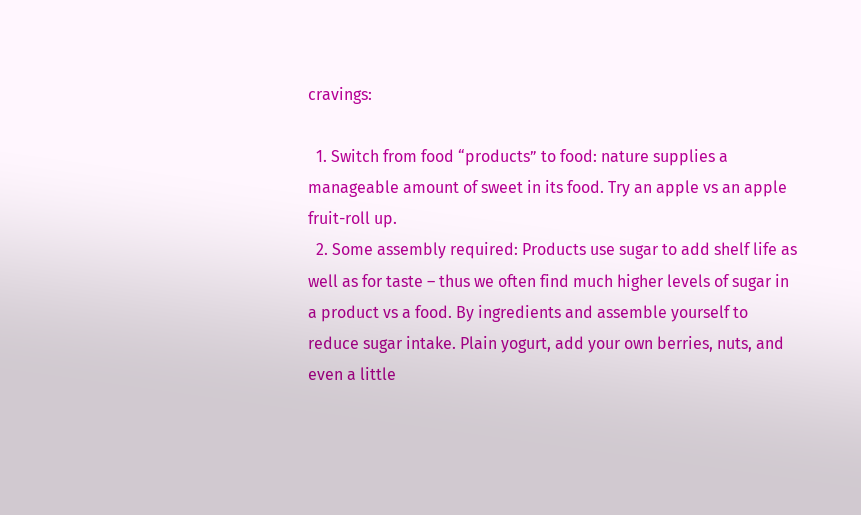cravings:

  1. Switch from food “products” to food: nature supplies a manageable amount of sweet in its food. Try an apple vs an apple fruit-roll up.
  2. Some assembly required: Products use sugar to add shelf life as well as for taste – thus we often find much higher levels of sugar in a product vs a food. By ingredients and assemble yourself to reduce sugar intake. Plain yogurt, add your own berries, nuts, and even a little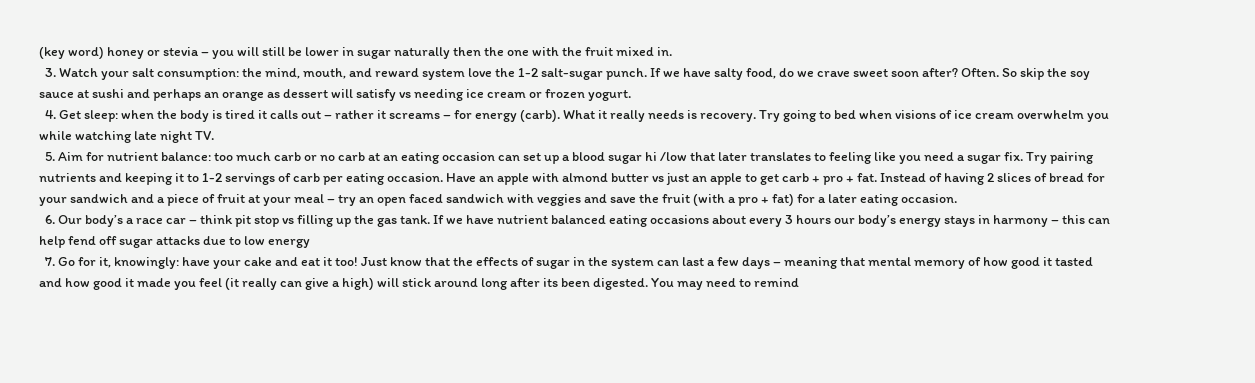(key word) honey or stevia – you will still be lower in sugar naturally then the one with the fruit mixed in.
  3. Watch your salt consumption: the mind, mouth, and reward system love the 1-2 salt-sugar punch. If we have salty food, do we crave sweet soon after? Often. So skip the soy sauce at sushi and perhaps an orange as dessert will satisfy vs needing ice cream or frozen yogurt.
  4. Get sleep: when the body is tired it calls out – rather it screams – for energy (carb). What it really needs is recovery. Try going to bed when visions of ice cream overwhelm you while watching late night TV.
  5. Aim for nutrient balance: too much carb or no carb at an eating occasion can set up a blood sugar hi /low that later translates to feeling like you need a sugar fix. Try pairing nutrients and keeping it to 1-2 servings of carb per eating occasion. Have an apple with almond butter vs just an apple to get carb + pro + fat. Instead of having 2 slices of bread for your sandwich and a piece of fruit at your meal – try an open faced sandwich with veggies and save the fruit (with a pro + fat) for a later eating occasion.
  6. Our body’s a race car – think pit stop vs filling up the gas tank. If we have nutrient balanced eating occasions about every 3 hours our body’s energy stays in harmony – this can help fend off sugar attacks due to low energy
  7. Go for it, knowingly: have your cake and eat it too! Just know that the effects of sugar in the system can last a few days – meaning that mental memory of how good it tasted and how good it made you feel (it really can give a high) will stick around long after its been digested. You may need to remind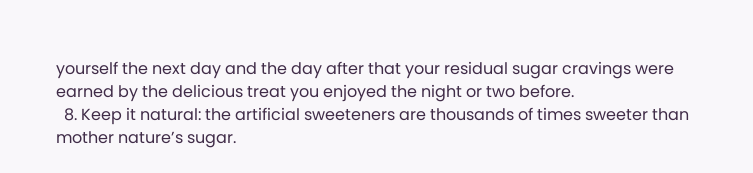yourself the next day and the day after that your residual sugar cravings were earned by the delicious treat you enjoyed the night or two before.
  8. Keep it natural: the artificial sweeteners are thousands of times sweeter than mother nature’s sugar.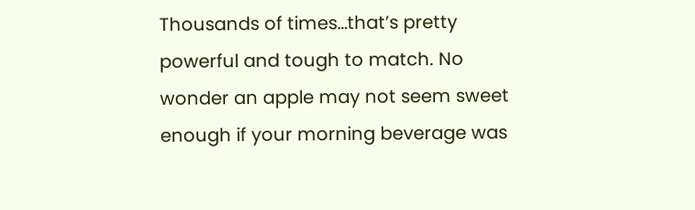Thousands of times…that’s pretty powerful and tough to match. No wonder an apple may not seem sweet enough if your morning beverage was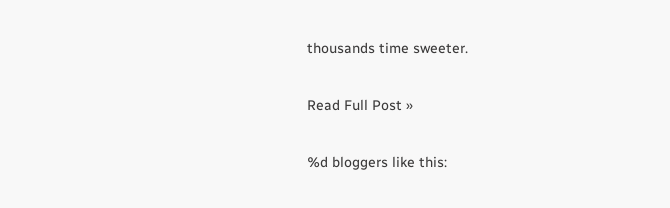thousands time sweeter.

Read Full Post »

%d bloggers like this: